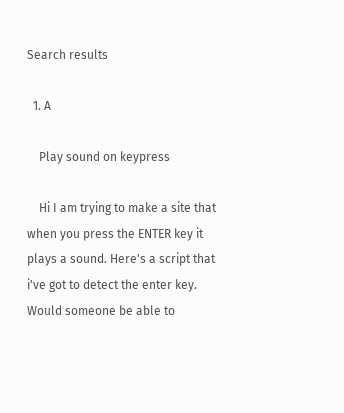Search results

  1. A

    Play sound on keypress

    Hi I am trying to make a site that when you press the ENTER key it plays a sound. Here's a script that i've got to detect the enter key. Would someone be able to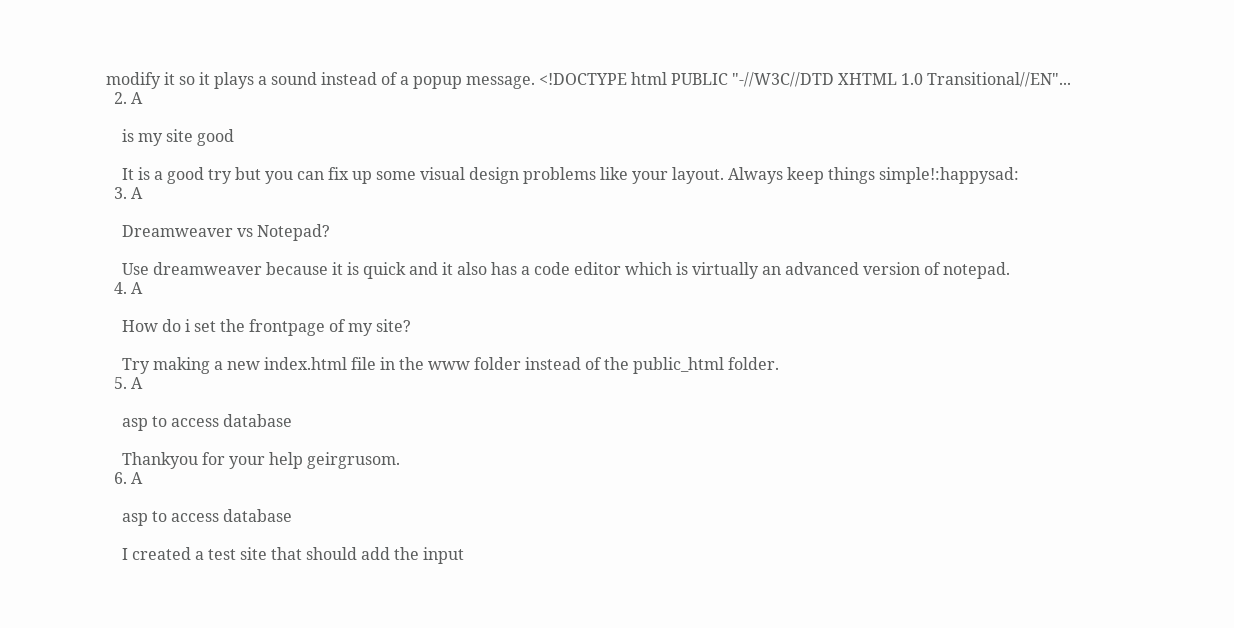modify it so it plays a sound instead of a popup message. <!DOCTYPE html PUBLIC "-//W3C//DTD XHTML 1.0 Transitional//EN"...
  2. A

    is my site good

    It is a good try but you can fix up some visual design problems like your layout. Always keep things simple!:happysad:
  3. A

    Dreamweaver vs Notepad?

    Use dreamweaver because it is quick and it also has a code editor which is virtually an advanced version of notepad.
  4. A

    How do i set the frontpage of my site?

    Try making a new index.html file in the www folder instead of the public_html folder.
  5. A

    asp to access database

    Thankyou for your help geirgrusom.
  6. A

    asp to access database

    I created a test site that should add the input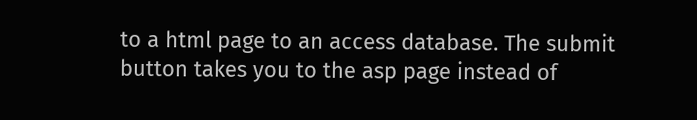to a html page to an access database. The submit button takes you to the asp page instead of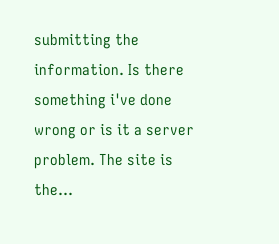submitting the information. Is there something i've done wrong or is it a server problem. The site is the...